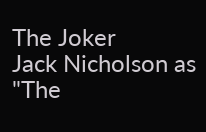The Joker
Jack Nicholson as "The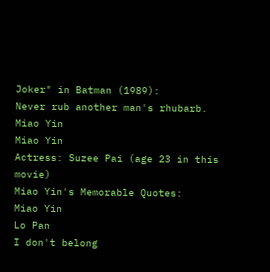Joker" in Batman (1989):
Never rub another man's rhubarb.
Miao Yin
Miao Yin
Actress: Suzee Pai (age 23 in this movie)
Miao Yin's Memorable Quotes:
Miao Yin
Lo Pan
I don't belong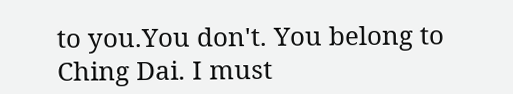to you.You don't. You belong to Ching Dai. I must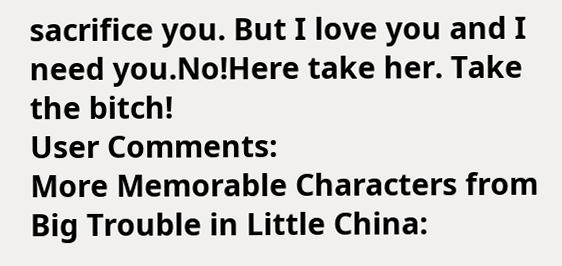sacrifice you. But I love you and I need you.No!Here take her. Take the bitch!
User Comments:
More Memorable Characters from Big Trouble in Little China: